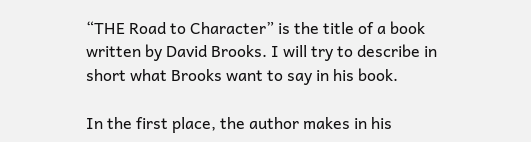“THE Road to Character” is the title of a book written by David Brooks. I will try to describe in short what Brooks want to say in his book.

In the first place, the author makes in his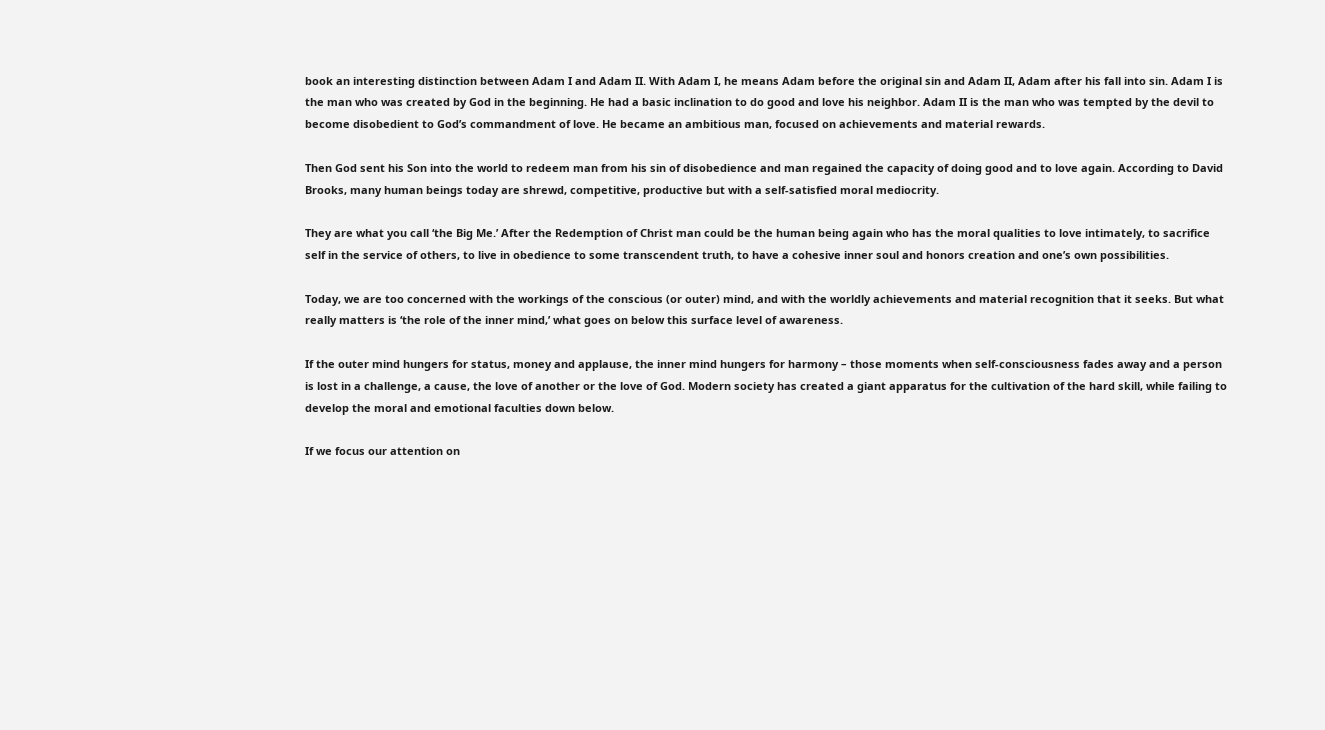book an interesting distinction between Adam I and Adam II. With Adam I, he means Adam before the original sin and Adam II, Adam after his fall into sin. Adam I is the man who was created by God in the beginning. He had a basic inclination to do good and love his neighbor. Adam II is the man who was tempted by the devil to become disobedient to God’s commandment of love. He became an ambitious man, focused on achievements and material rewards.

Then God sent his Son into the world to redeem man from his sin of disobedience and man regained the capacity of doing good and to love again. According to David Brooks, many human beings today are shrewd, competitive, productive but with a self-satisfied moral mediocrity.

They are what you call ‘the Big Me.’ After the Redemption of Christ man could be the human being again who has the moral qualities to love intimately, to sacrifice self in the service of others, to live in obedience to some transcendent truth, to have a cohesive inner soul and honors creation and one’s own possibilities.

Today, we are too concerned with the workings of the conscious (or outer) mind, and with the worldly achievements and material recognition that it seeks. But what really matters is ‘the role of the inner mind,’ what goes on below this surface level of awareness.

If the outer mind hungers for status, money and applause, the inner mind hungers for harmony – those moments when self-consciousness fades away and a person is lost in a challenge, a cause, the love of another or the love of God. Modern society has created a giant apparatus for the cultivation of the hard skill, while failing to develop the moral and emotional faculties down below.

If we focus our attention on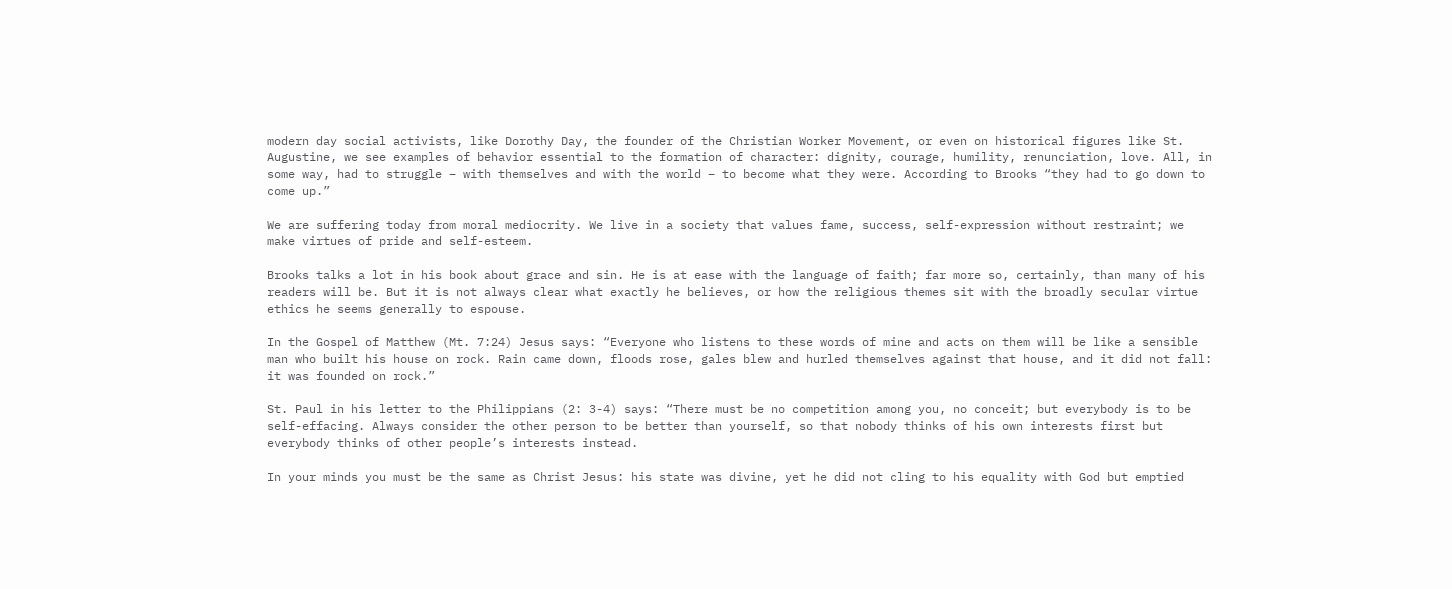modern day social activists, like Dorothy Day, the founder of the Christian Worker Movement, or even on historical figures like St. Augustine, we see examples of behavior essential to the formation of character: dignity, courage, humility, renunciation, love. All, in some way, had to struggle – with themselves and with the world – to become what they were. According to Brooks “they had to go down to come up.”

We are suffering today from moral mediocrity. We live in a society that values fame, success, self-expression without restraint; we make virtues of pride and self-esteem.

Brooks talks a lot in his book about grace and sin. He is at ease with the language of faith; far more so, certainly, than many of his readers will be. But it is not always clear what exactly he believes, or how the religious themes sit with the broadly secular virtue ethics he seems generally to espouse.

In the Gospel of Matthew (Mt. 7:24) Jesus says: “Everyone who listens to these words of mine and acts on them will be like a sensible man who built his house on rock. Rain came down, floods rose, gales blew and hurled themselves against that house, and it did not fall: it was founded on rock.”

St. Paul in his letter to the Philippians (2: 3-4) says: “There must be no competition among you, no conceit; but everybody is to be self-effacing. Always consider the other person to be better than yourself, so that nobody thinks of his own interests first but everybody thinks of other people’s interests instead.

In your minds you must be the same as Christ Jesus: his state was divine, yet he did not cling to his equality with God but emptied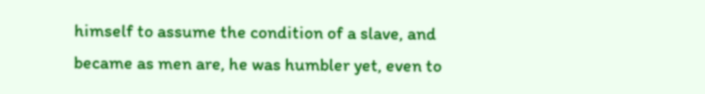himself to assume the condition of a slave, and became as men are, he was humbler yet, even to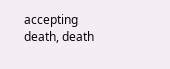accepting death, death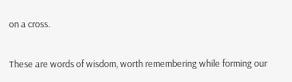on a cross.

These are words of wisdom, worth remembering while forming our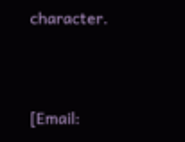character.


[Email: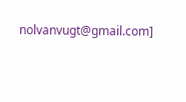nolvanvugt@gmail.com]